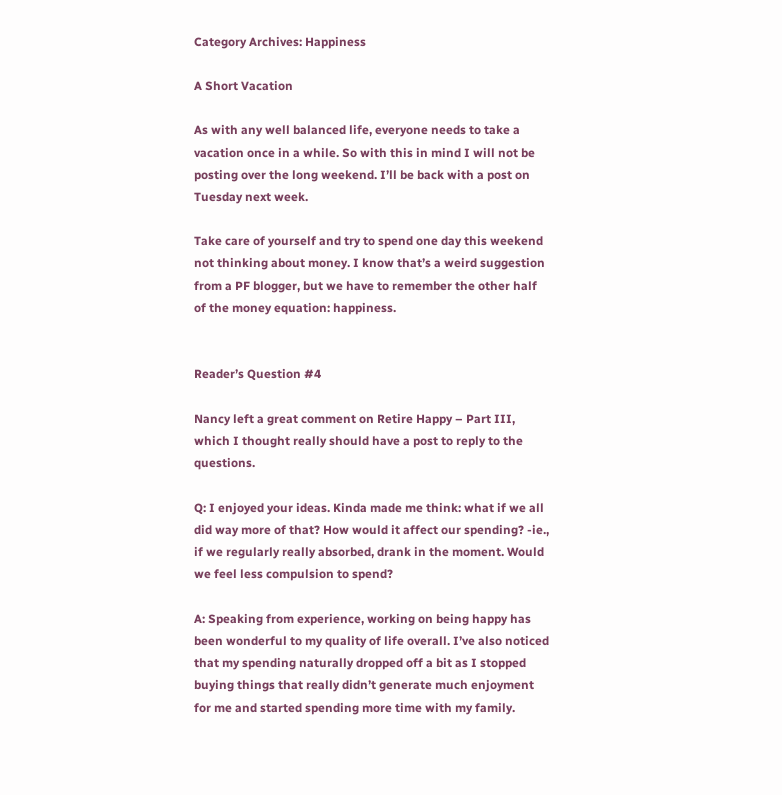Category Archives: Happiness

A Short Vacation

As with any well balanced life, everyone needs to take a vacation once in a while. So with this in mind I will not be posting over the long weekend. I’ll be back with a post on Tuesday next week.

Take care of yourself and try to spend one day this weekend not thinking about money. I know that’s a weird suggestion from a PF blogger, but we have to remember the other half of the money equation: happiness.


Reader’s Question #4

Nancy left a great comment on Retire Happy – Part III, which I thought really should have a post to reply to the questions.

Q: I enjoyed your ideas. Kinda made me think: what if we all did way more of that? How would it affect our spending? -ie., if we regularly really absorbed, drank in the moment. Would we feel less compulsion to spend?

A: Speaking from experience, working on being happy has been wonderful to my quality of life overall. I’ve also noticed that my spending naturally dropped off a bit as I stopped buying things that really didn’t generate much enjoyment for me and started spending more time with my family.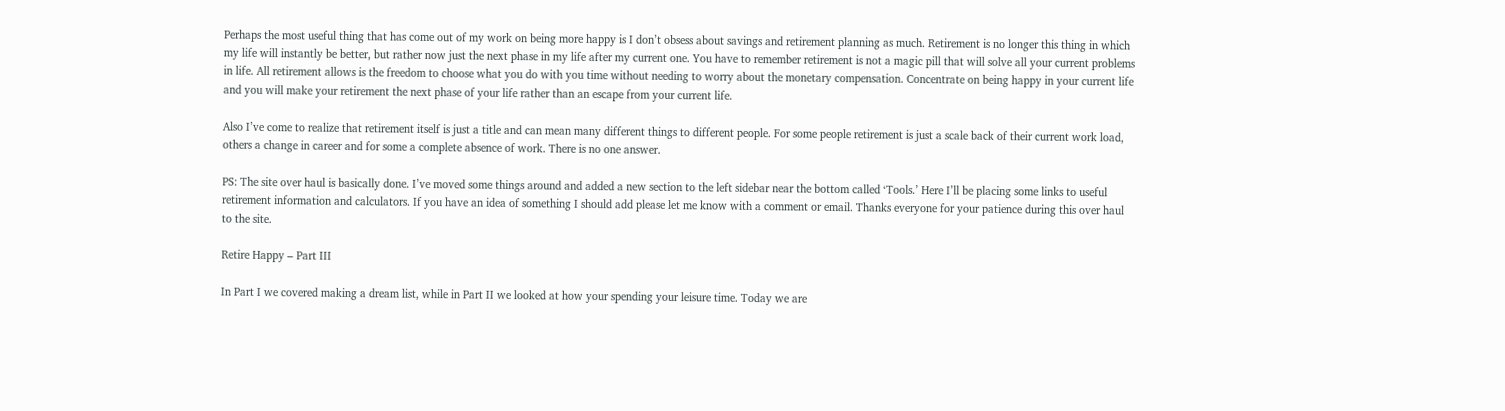Perhaps the most useful thing that has come out of my work on being more happy is I don’t obsess about savings and retirement planning as much. Retirement is no longer this thing in which my life will instantly be better, but rather now just the next phase in my life after my current one. You have to remember retirement is not a magic pill that will solve all your current problems in life. All retirement allows is the freedom to choose what you do with you time without needing to worry about the monetary compensation. Concentrate on being happy in your current life and you will make your retirement the next phase of your life rather than an escape from your current life.

Also I’ve come to realize that retirement itself is just a title and can mean many different things to different people. For some people retirement is just a scale back of their current work load, others a change in career and for some a complete absence of work. There is no one answer.

PS: The site over haul is basically done. I’ve moved some things around and added a new section to the left sidebar near the bottom called ‘Tools.’ Here I’ll be placing some links to useful retirement information and calculators. If you have an idea of something I should add please let me know with a comment or email. Thanks everyone for your patience during this over haul to the site.

Retire Happy – Part III

In Part I we covered making a dream list, while in Part II we looked at how your spending your leisure time. Today we are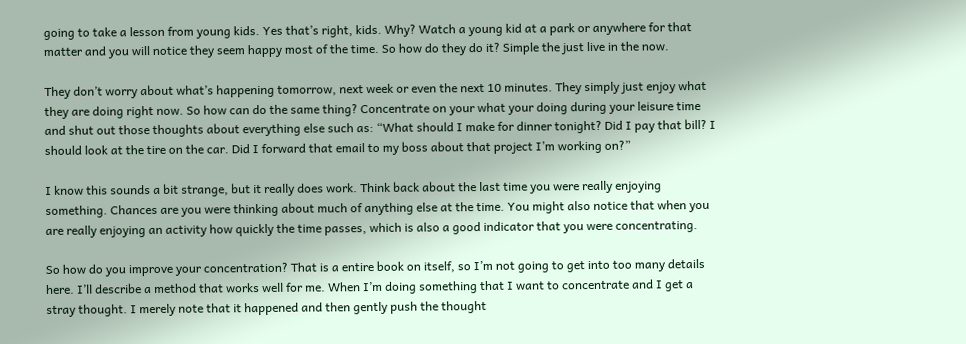going to take a lesson from young kids. Yes that’s right, kids. Why? Watch a young kid at a park or anywhere for that matter and you will notice they seem happy most of the time. So how do they do it? Simple the just live in the now.

They don’t worry about what’s happening tomorrow, next week or even the next 10 minutes. They simply just enjoy what they are doing right now. So how can do the same thing? Concentrate on your what your doing during your leisure time and shut out those thoughts about everything else such as: “What should I make for dinner tonight? Did I pay that bill? I should look at the tire on the car. Did I forward that email to my boss about that project I’m working on?”

I know this sounds a bit strange, but it really does work. Think back about the last time you were really enjoying something. Chances are you were thinking about much of anything else at the time. You might also notice that when you are really enjoying an activity how quickly the time passes, which is also a good indicator that you were concentrating.

So how do you improve your concentration? That is a entire book on itself, so I’m not going to get into too many details here. I’ll describe a method that works well for me. When I’m doing something that I want to concentrate and I get a stray thought. I merely note that it happened and then gently push the thought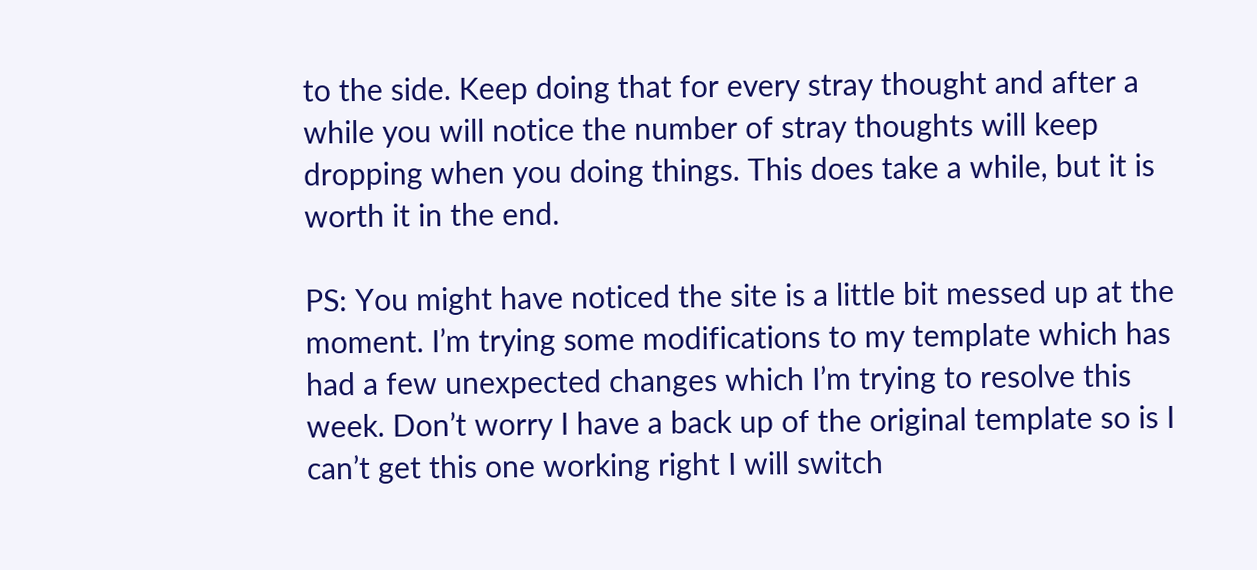to the side. Keep doing that for every stray thought and after a while you will notice the number of stray thoughts will keep dropping when you doing things. This does take a while, but it is worth it in the end.

PS: You might have noticed the site is a little bit messed up at the moment. I’m trying some modifications to my template which has had a few unexpected changes which I’m trying to resolve this week. Don’t worry I have a back up of the original template so is I can’t get this one working right I will switch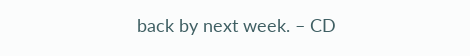back by next week. – CD